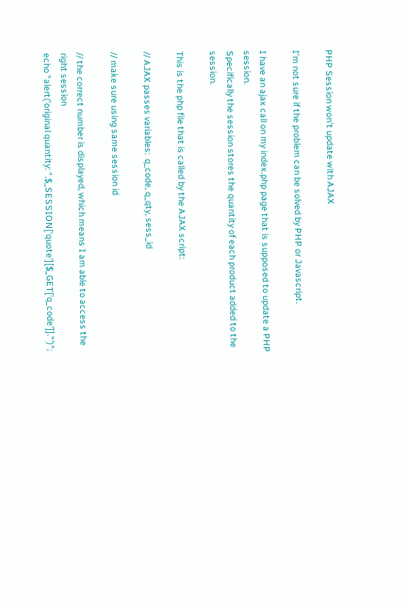PHP Session won't update with AJAX

I’m not sure if the problem can be solved by PHP or Javascript.

I have an ajax call on my index.php page that is supposed to update a PHP session.
Specifically the session stores the quantity of each product added to the session.

This is the php file that is called by the AJAX script:

// AJAX passes variables:  q_code, q_qty, sess_id

// make sure using same session id

// the correct number is displayed, which means I am able to access the right session
echo "alert('original quantity: ".$_SESSION['quote'][$_GET['q_code']]."')";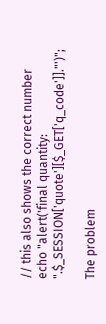// this also shows the correct number
echo "alert('final quantity: ".$_SESSION['quote'][$_GET['q_code']]."')";

The problem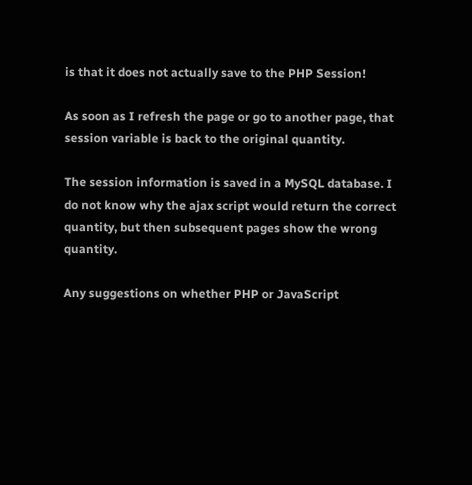is that it does not actually save to the PHP Session!

As soon as I refresh the page or go to another page, that session variable is back to the original quantity.

The session information is saved in a MySQL database. I do not know why the ajax script would return the correct quantity, but then subsequent pages show the wrong quantity.

Any suggestions on whether PHP or JavaScript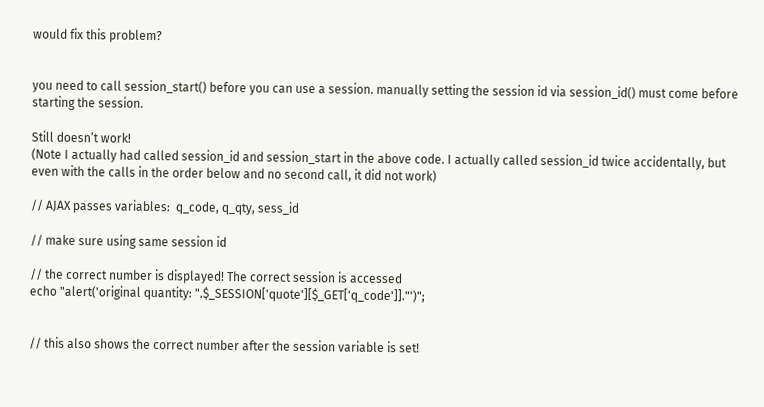would fix this problem?


you need to call session_start() before you can use a session. manually setting the session id via session_id() must come before starting the session.

Still doesn’t work!
(Note I actually had called session_id and session_start in the above code. I actually called session_id twice accidentally, but even with the calls in the order below and no second call, it did not work)

// AJAX passes variables:  q_code, q_qty, sess_id

// make sure using same session id

// the correct number is displayed! The correct session is accessed
echo "alert('original quantity: ".$_SESSION['quote'][$_GET['q_code']]."')";


// this also shows the correct number after the session variable is set!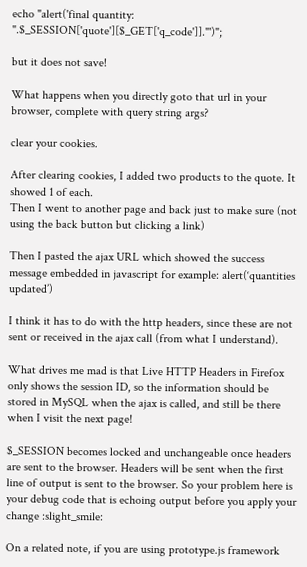echo "alert('final quantity: ".$_SESSION['quote'][$_GET['q_code']]."')";

but it does not save!

What happens when you directly goto that url in your browser, complete with query string args?

clear your cookies.

After clearing cookies, I added two products to the quote. It showed 1 of each.
Then I went to another page and back just to make sure (not using the back button but clicking a link)

Then I pasted the ajax URL which showed the success message embedded in javascript for example: alert(‘quantities updated’)

I think it has to do with the http headers, since these are not sent or received in the ajax call (from what I understand).

What drives me mad is that Live HTTP Headers in Firefox only shows the session ID, so the information should be stored in MySQL when the ajax is called, and still be there when I visit the next page!

$_SESSION becomes locked and unchangeable once headers are sent to the browser. Headers will be sent when the first line of output is sent to the browser. So your problem here is your debug code that is echoing output before you apply your change :slight_smile:

On a related note, if you are using prototype.js framework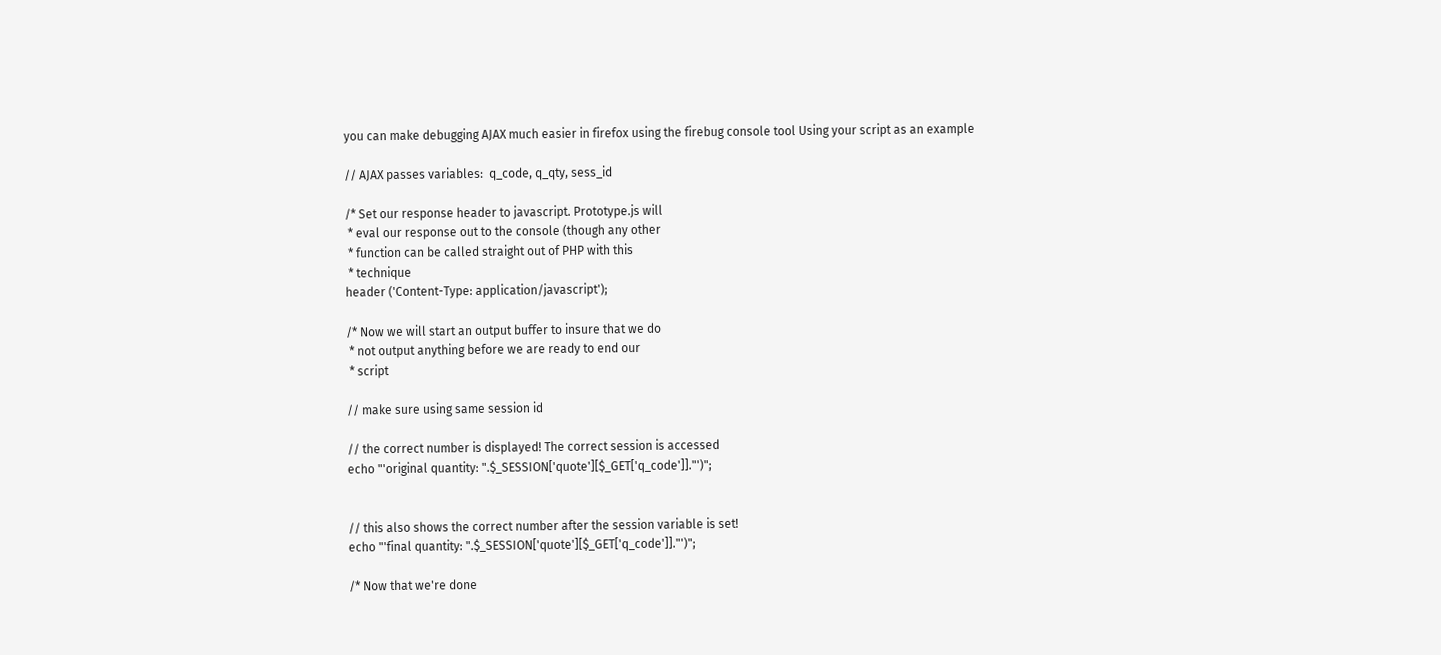you can make debugging AJAX much easier in firefox using the firebug console tool Using your script as an example

// AJAX passes variables:  q_code, q_qty, sess_id

/* Set our response header to javascript. Prototype.js will
 * eval our response out to the console (though any other
 * function can be called straight out of PHP with this
 * technique
header ('Content-Type: application/javascript');

/* Now we will start an output buffer to insure that we do
 * not output anything before we are ready to end our
 * script

// make sure using same session id

// the correct number is displayed! The correct session is accessed
echo "'original quantity: ".$_SESSION['quote'][$_GET['q_code']]."')";


// this also shows the correct number after the session variable is set!
echo "'final quantity: ".$_SESSION['quote'][$_GET['q_code']]."')";

/* Now that we're done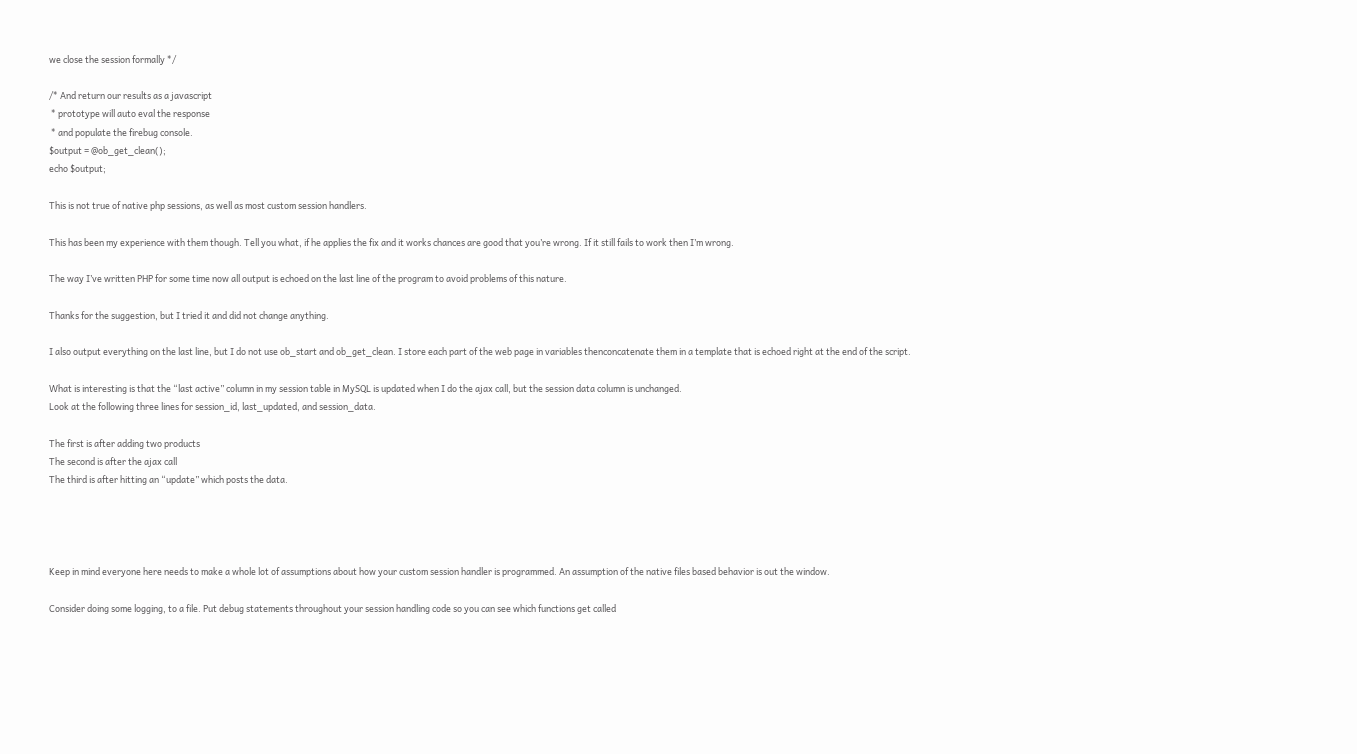we close the session formally */

/* And return our results as a javascript
 * prototype will auto eval the response
 * and populate the firebug console.
$output = @ob_get_clean();
echo $output;

This is not true of native php sessions, as well as most custom session handlers.

This has been my experience with them though. Tell you what, if he applies the fix and it works chances are good that you’re wrong. If it still fails to work then I’m wrong.

The way I’ve written PHP for some time now all output is echoed on the last line of the program to avoid problems of this nature.

Thanks for the suggestion, but I tried it and did not change anything.

I also output everything on the last line, but I do not use ob_start and ob_get_clean. I store each part of the web page in variables thenconcatenate them in a template that is echoed right at the end of the script.

What is interesting is that the “last active” column in my session table in MySQL is updated when I do the ajax call, but the session data column is unchanged.
Look at the following three lines for session_id, last_updated, and session_data.

The first is after adding two products
The second is after the ajax call
The third is after hitting an “update” which posts the data.




Keep in mind everyone here needs to make a whole lot of assumptions about how your custom session handler is programmed. An assumption of the native files based behavior is out the window.

Consider doing some logging, to a file. Put debug statements throughout your session handling code so you can see which functions get called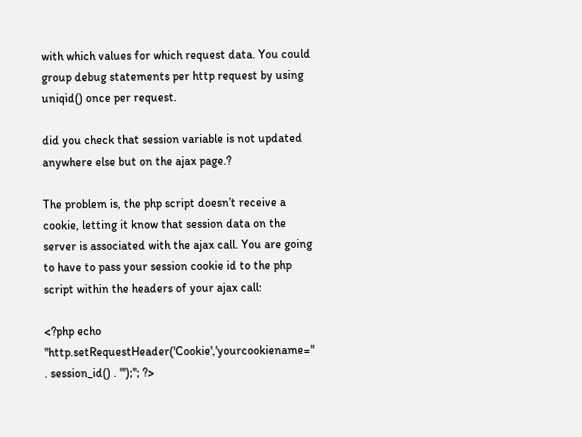with which values for which request data. You could group debug statements per http request by using uniqid() once per request.

did you check that session variable is not updated anywhere else but on the ajax page.?

The problem is, the php script doesn’t receive a cookie, letting it know that session data on the server is associated with the ajax call. You are going to have to pass your session cookie id to the php script within the headers of your ajax call:

<?php echo "http.setRequestHeader('Cookie','yourcookiename=" . session_id() . "');''; ?>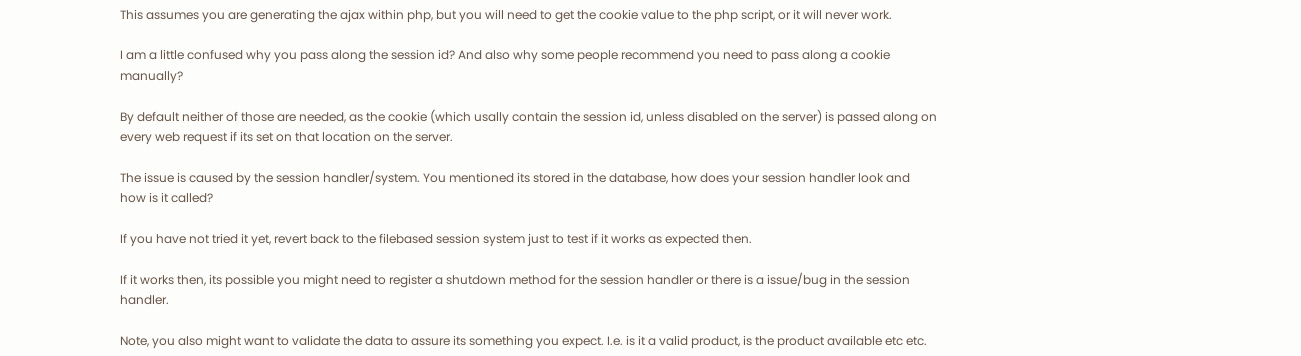This assumes you are generating the ajax within php, but you will need to get the cookie value to the php script, or it will never work.

I am a little confused why you pass along the session id? And also why some people recommend you need to pass along a cookie manually?

By default neither of those are needed, as the cookie (which usally contain the session id, unless disabled on the server) is passed along on every web request if its set on that location on the server.

The issue is caused by the session handler/system. You mentioned its stored in the database, how does your session handler look and how is it called?

If you have not tried it yet, revert back to the filebased session system just to test if it works as expected then.

If it works then, its possible you might need to register a shutdown method for the session handler or there is a issue/bug in the session handler.

Note, you also might want to validate the data to assure its something you expect. I.e. is it a valid product, is the product available etc etc.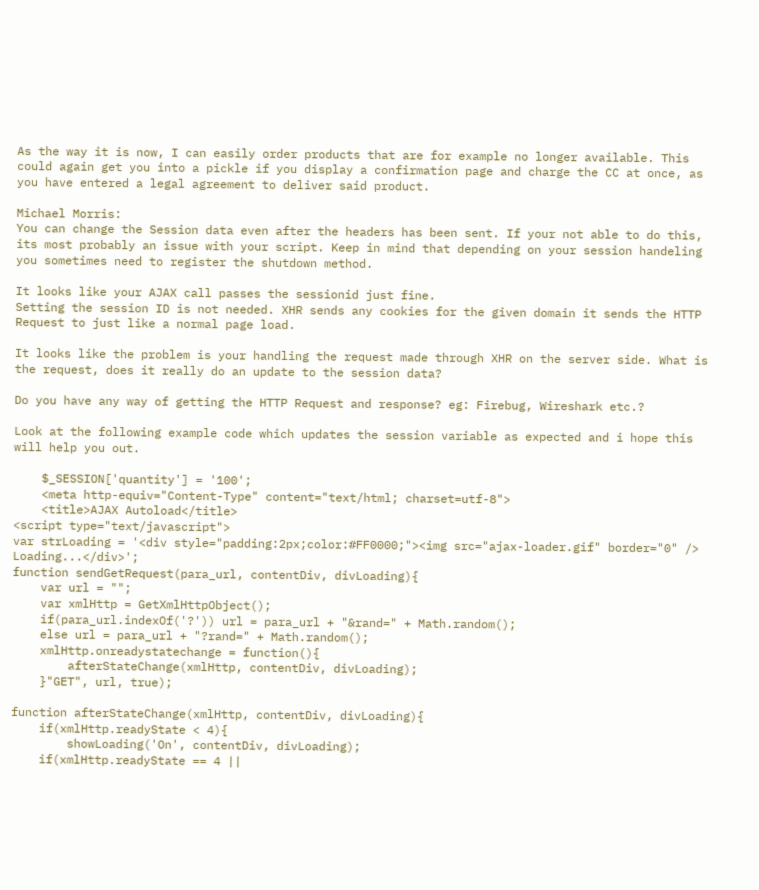As the way it is now, I can easily order products that are for example no longer available. This could again get you into a pickle if you display a confirmation page and charge the CC at once, as you have entered a legal agreement to deliver said product.

Michael Morris:
You can change the Session data even after the headers has been sent. If your not able to do this, its most probably an issue with your script. Keep in mind that depending on your session handeling you sometimes need to register the shutdown method.

It looks like your AJAX call passes the sessionid just fine.
Setting the session ID is not needed. XHR sends any cookies for the given domain it sends the HTTP Request to just like a normal page load.

It looks like the problem is your handling the request made through XHR on the server side. What is the request, does it really do an update to the session data?

Do you have any way of getting the HTTP Request and response? eg: Firebug, Wireshark etc.?

Look at the following example code which updates the session variable as expected and i hope this will help you out.

    $_SESSION['quantity'] = '100';
    <meta http-equiv="Content-Type" content="text/html; charset=utf-8">
    <title>AJAX Autoload</title>
<script type="text/javascript">
var strLoading = '<div style="padding:2px;color:#FF0000;"><img src="ajax-loader.gif" border="0" /> Loading...</div>';
function sendGetRequest(para_url, contentDiv, divLoading){
    var url = "";
    var xmlHttp = GetXmlHttpObject();
    if(para_url.indexOf('?')) url = para_url + "&rand=" + Math.random();
    else url = para_url + "?rand=" + Math.random();
    xmlHttp.onreadystatechange = function(){
        afterStateChange(xmlHttp, contentDiv, divLoading);
    }"GET", url, true);

function afterStateChange(xmlHttp, contentDiv, divLoading){
    if(xmlHttp.readyState < 4){
        showLoading('On', contentDiv, divLoading);
    if(xmlHttp.readyState == 4 ||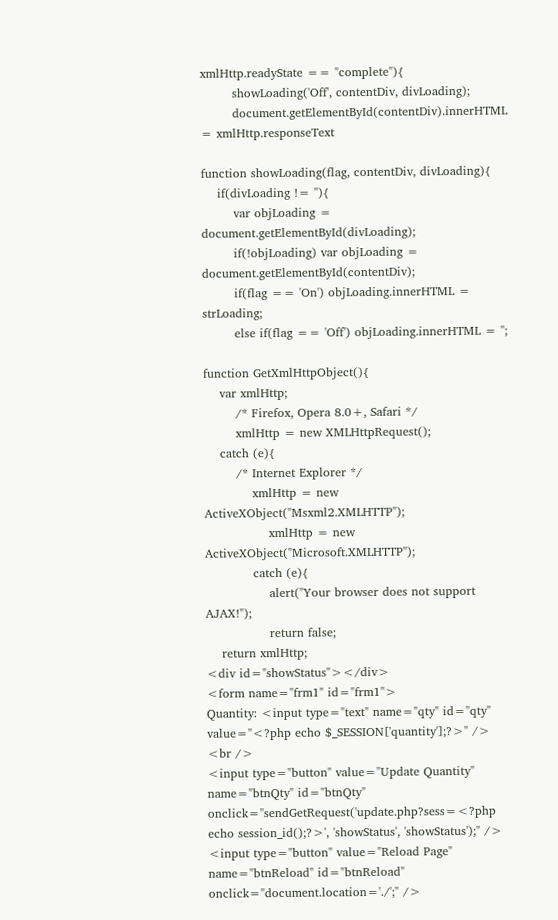xmlHttp.readyState == "complete"){
        showLoading('Off', contentDiv, divLoading);
        document.getElementById(contentDiv).innerHTML   = xmlHttp.responseText

function showLoading(flag, contentDiv, divLoading){
    if(divLoading != ''){
        var objLoading = document.getElementById(divLoading);
        if(!objLoading) var objLoading = document.getElementById(contentDiv);
        if(flag == 'On') objLoading.innerHTML = strLoading;
        else if(flag == 'Off') objLoading.innerHTML = '';

function GetXmlHttpObject(){
    var xmlHttp;
        /* Firefox, Opera 8.0+, Safari */
        xmlHttp = new XMLHttpRequest();
    catch (e){
        /* Internet Explorer */
            xmlHttp = new ActiveXObject("Msxml2.XMLHTTP");
                xmlHttp = new ActiveXObject("Microsoft.XMLHTTP");
            catch (e){
                alert("Your browser does not support AJAX!");
                return false;
    return xmlHttp;
<div id="showStatus"></div>
<form name="frm1" id="frm1">
Quantity: <input type="text" name="qty" id="qty" value="<?php echo $_SESSION['quantity'];?>" /> <br />
<input type="button" value="Update Quantity" name="btnQty" id="btnQty" onclick="sendGetRequest('update.php?sess=<?php echo session_id();?>', 'showStatus', 'showStatus');" />
<input type="button" value="Reload Page" name="btnReload" id="btnReload" onclick="document.location='./';" />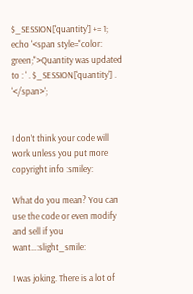$_SESSION['quantity'] += 1;
echo '<span style="color: green;">Quantity was updated to : ' . $_SESSION['quantity'] . '</span>';


I don’t think your code will work unless you put more copyright info :smiley:

What do you mean? You can use the code or even modify and sell if you want…:slight_smile:

I was joking. There is a lot of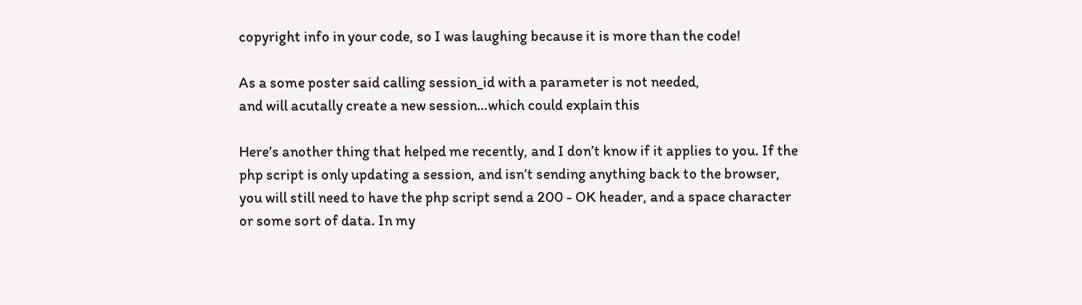copyright info in your code, so I was laughing because it is more than the code!

As a some poster said calling session_id with a parameter is not needed,
and will acutally create a new session…which could explain this

Here’s another thing that helped me recently, and I don’t know if it applies to you. If the php script is only updating a session, and isn’t sending anything back to the browser, you will still need to have the php script send a 200 - OK header, and a space character or some sort of data. In my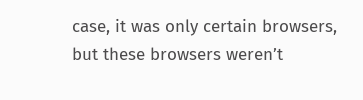case, it was only certain browsers, but these browsers weren’t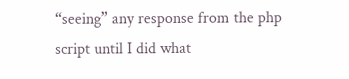“seeing” any response from the php script until I did what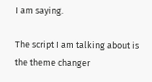I am saying.

The script I am talking about is the theme changer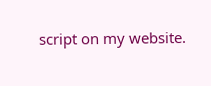script on my website.